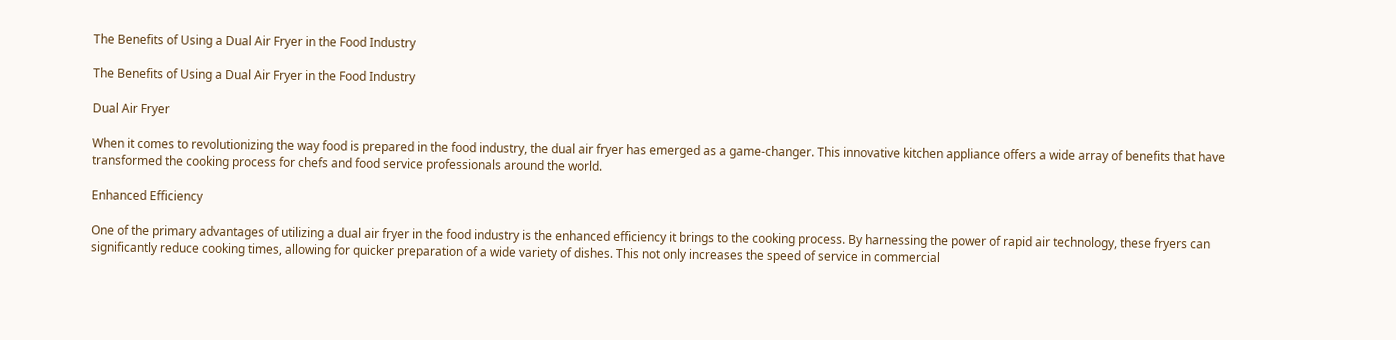The Benefits of Using a Dual Air Fryer in the Food Industry

The Benefits of Using a Dual Air Fryer in the Food Industry

Dual Air Fryer

When it comes to revolutionizing the way food is prepared in the food industry, the dual air fryer has emerged as a game-changer. This innovative kitchen appliance offers a wide array of benefits that have transformed the cooking process for chefs and food service professionals around the world.

Enhanced Efficiency

One of the primary advantages of utilizing a dual air fryer in the food industry is the enhanced efficiency it brings to the cooking process. By harnessing the power of rapid air technology, these fryers can significantly reduce cooking times, allowing for quicker preparation of a wide variety of dishes. This not only increases the speed of service in commercial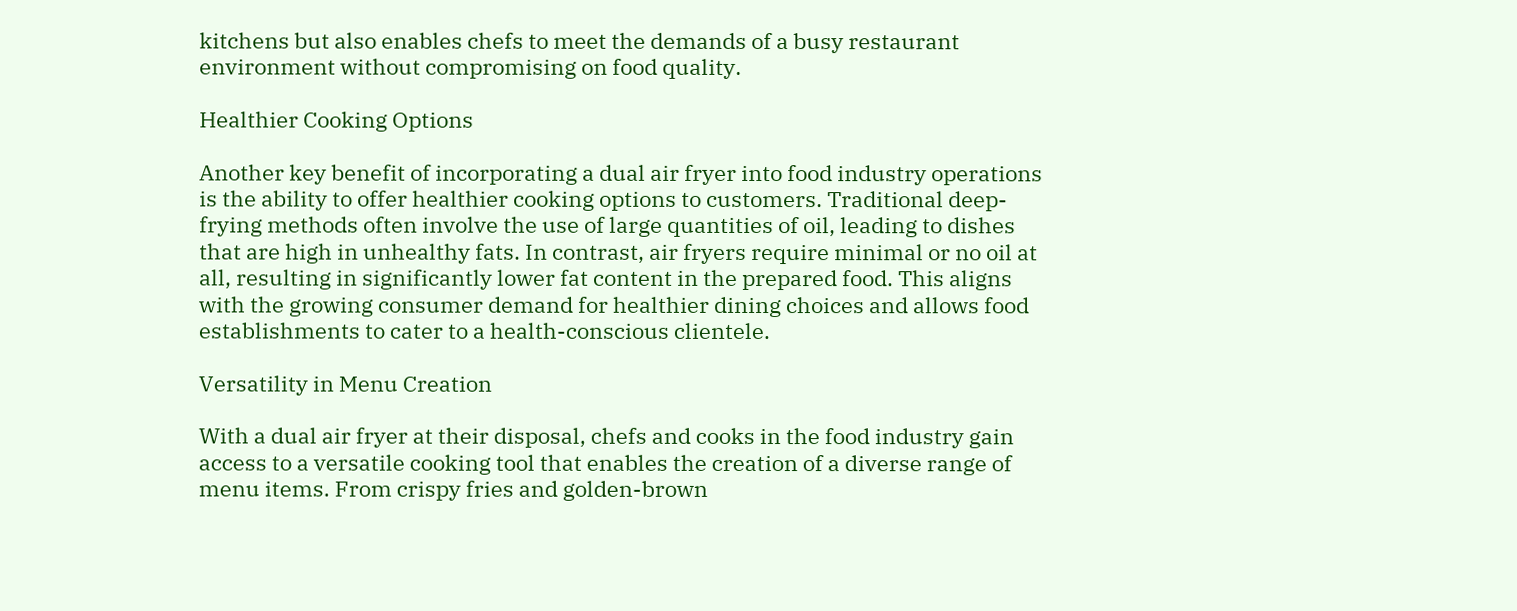kitchens but also enables chefs to meet the demands of a busy restaurant environment without compromising on food quality.

Healthier Cooking Options

Another key benefit of incorporating a dual air fryer into food industry operations is the ability to offer healthier cooking options to customers. Traditional deep-frying methods often involve the use of large quantities of oil, leading to dishes that are high in unhealthy fats. In contrast, air fryers require minimal or no oil at all, resulting in significantly lower fat content in the prepared food. This aligns with the growing consumer demand for healthier dining choices and allows food establishments to cater to a health-conscious clientele.

Versatility in Menu Creation

With a dual air fryer at their disposal, chefs and cooks in the food industry gain access to a versatile cooking tool that enables the creation of a diverse range of menu items. From crispy fries and golden-brown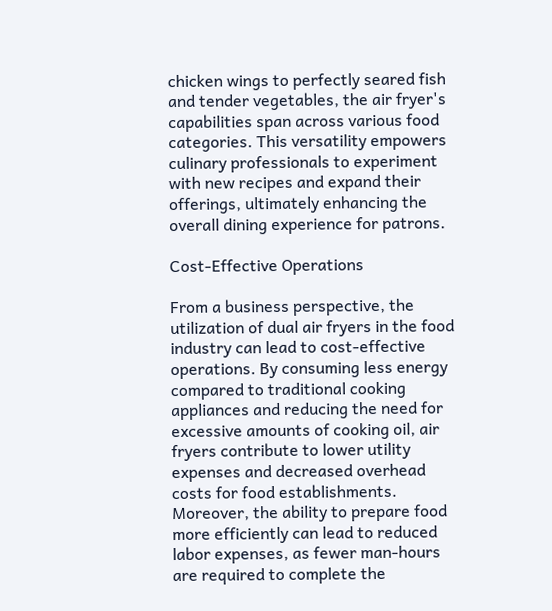chicken wings to perfectly seared fish and tender vegetables, the air fryer's capabilities span across various food categories. This versatility empowers culinary professionals to experiment with new recipes and expand their offerings, ultimately enhancing the overall dining experience for patrons.

Cost-Effective Operations

From a business perspective, the utilization of dual air fryers in the food industry can lead to cost-effective operations. By consuming less energy compared to traditional cooking appliances and reducing the need for excessive amounts of cooking oil, air fryers contribute to lower utility expenses and decreased overhead costs for food establishments. Moreover, the ability to prepare food more efficiently can lead to reduced labor expenses, as fewer man-hours are required to complete the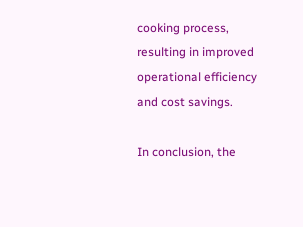cooking process, resulting in improved operational efficiency and cost savings.

In conclusion, the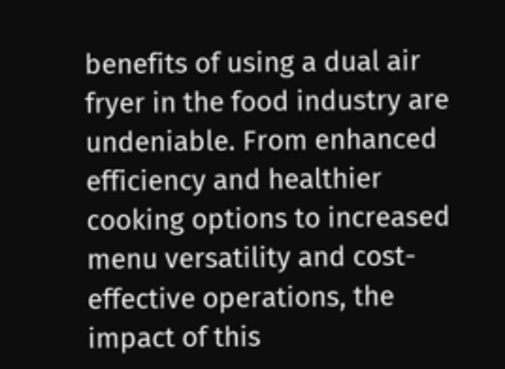benefits of using a dual air fryer in the food industry are undeniable. From enhanced efficiency and healthier cooking options to increased menu versatility and cost-effective operations, the impact of this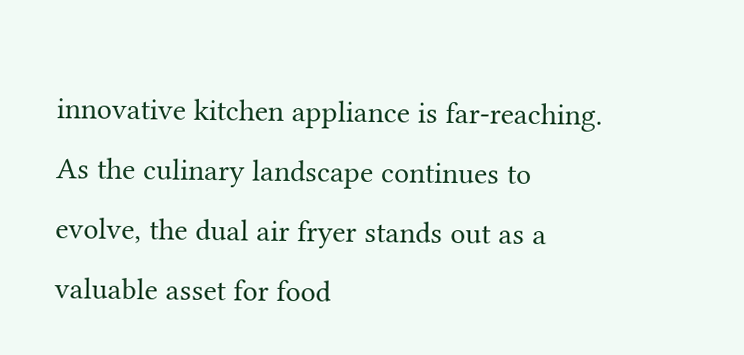innovative kitchen appliance is far-reaching. As the culinary landscape continues to evolve, the dual air fryer stands out as a valuable asset for food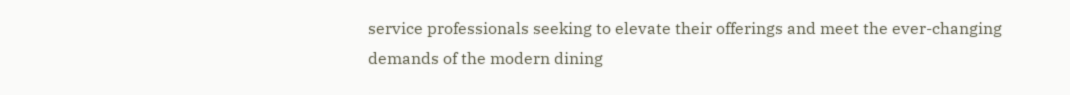service professionals seeking to elevate their offerings and meet the ever-changing demands of the modern dining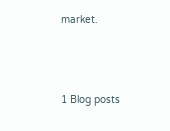market.



1 Blog posts